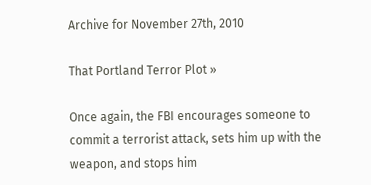Archive for November 27th, 2010

That Portland Terror Plot »

Once again, the FBI encourages someone to commit a terrorist attack, sets him up with the weapon, and stops him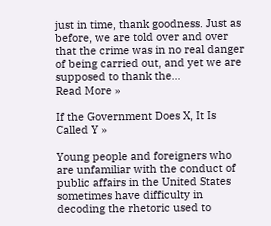just in time, thank goodness. Just as before, we are told over and over that the crime was in no real danger of being carried out, and yet we are supposed to thank the…
Read More »

If the Government Does X, It Is Called Y »

Young people and foreigners who are unfamiliar with the conduct of public affairs in the United States sometimes have difficulty in decoding the rhetoric used to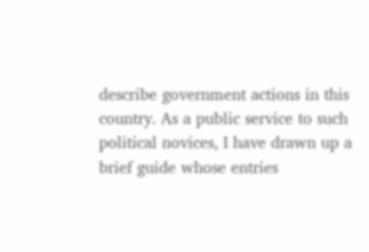describe government actions in this country. As a public service to such political novices, I have drawn up a brief guide whose entries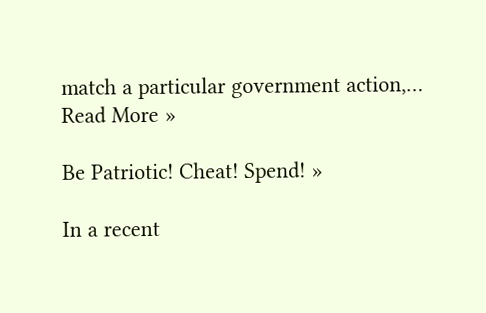match a particular government action,…
Read More »

Be Patriotic! Cheat! Spend! »

In a recent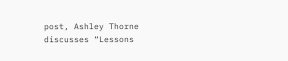post, Ashley Thorne discusses “Lessons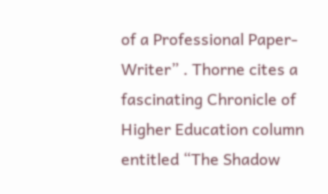of a Professional Paper-Writer” . Thorne cites a fascinating Chronicle of Higher Education column entitled “The Shadow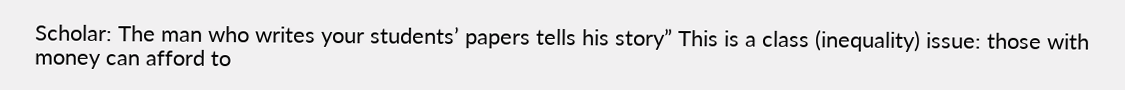Scholar: The man who writes your students’ papers tells his story” This is a class (inequality) issue: those with money can afford to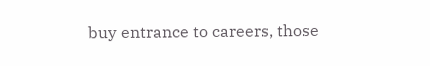buy entrance to careers, those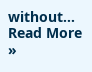without…
Read More »